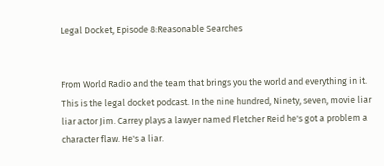Legal Docket, Episode 8:Reasonable Searches


From World Radio and the team that brings you the world and everything in it. This is the legal docket podcast. In the nine hundred, Ninety, seven, movie liar liar actor Jim. Carrey plays a lawyer named Fletcher Reid he's got a problem a character flaw. He's a liar.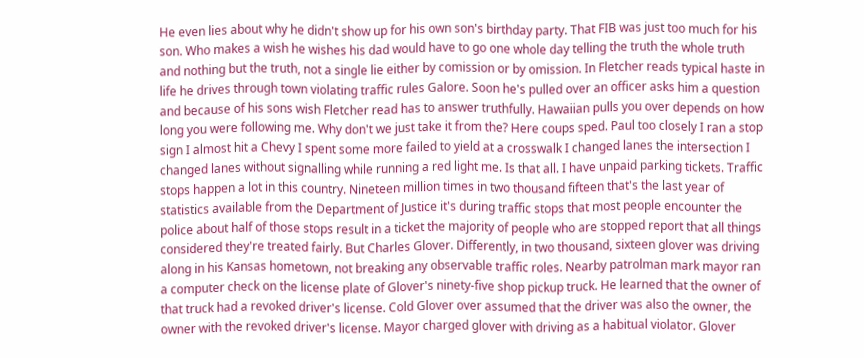He even lies about why he didn't show up for his own son's birthday party. That FIB was just too much for his son. Who makes a wish he wishes his dad would have to go one whole day telling the truth the whole truth and nothing but the truth, not a single lie either by comission or by omission. In Fletcher reads typical haste in life he drives through town violating traffic rules Galore. Soon he's pulled over an officer asks him a question and because of his sons wish Fletcher read has to answer truthfully. Hawaiian pulls you over depends on how long you were following me. Why don't we just take it from the? Here coups sped. Paul too closely I ran a stop sign I almost hit a Chevy I spent some more failed to yield at a crosswalk I changed lanes the intersection I changed lanes without signalling while running a red light me. Is that all. I have unpaid parking tickets. Traffic stops happen a lot in this country. Nineteen million times in two thousand fifteen that's the last year of statistics available from the Department of Justice it's during traffic stops that most people encounter the police about half of those stops result in a ticket the majority of people who are stopped report that all things considered they're treated fairly. But Charles Glover. Differently, in two thousand, sixteen glover was driving along in his Kansas hometown, not breaking any observable traffic roles. Nearby patrolman mark mayor ran a computer check on the license plate of Glover's ninety-five shop pickup truck. He learned that the owner of that truck had a revoked driver's license. Cold Glover over assumed that the driver was also the owner, the owner with the revoked driver's license. Mayor charged glover with driving as a habitual violator. Glover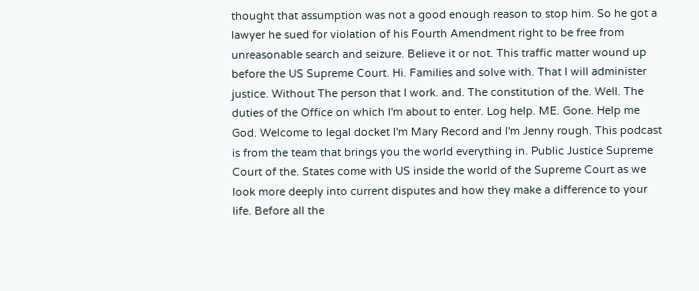thought that assumption was not a good enough reason to stop him. So he got a lawyer he sued for violation of his Fourth Amendment right to be free from unreasonable search and seizure. Believe it or not. This traffic matter wound up before the US Supreme Court. Hi. Families and solve with. That I will administer justice. Without The person that I work. and. The constitution of the. Well. The duties of the Office on which I'm about to enter. Log help. ME. Gone. Help me God. Welcome to legal docket I'm Mary Record and I'm Jenny rough. This podcast is from the team that brings you the world everything in. Public Justice Supreme Court of the. States come with US inside the world of the Supreme Court as we look more deeply into current disputes and how they make a difference to your life. Before all the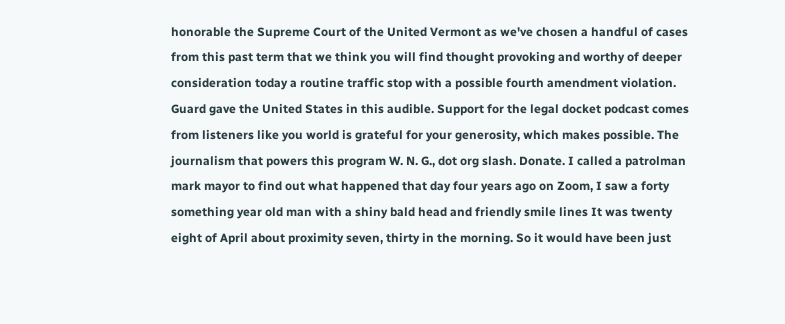honorable the Supreme Court of the United Vermont as we've chosen a handful of cases from this past term that we think you will find thought provoking and worthy of deeper consideration today a routine traffic stop with a possible fourth amendment violation. Guard gave the United States in this audible. Support for the legal docket podcast comes from listeners like you world is grateful for your generosity, which makes possible. The journalism that powers this program W. N. G., dot org slash. Donate. I called a patrolman mark mayor to find out what happened that day four years ago on Zoom, I saw a forty something year old man with a shiny bald head and friendly smile lines It was twenty eight of April about proximity seven, thirty in the morning. So it would have been just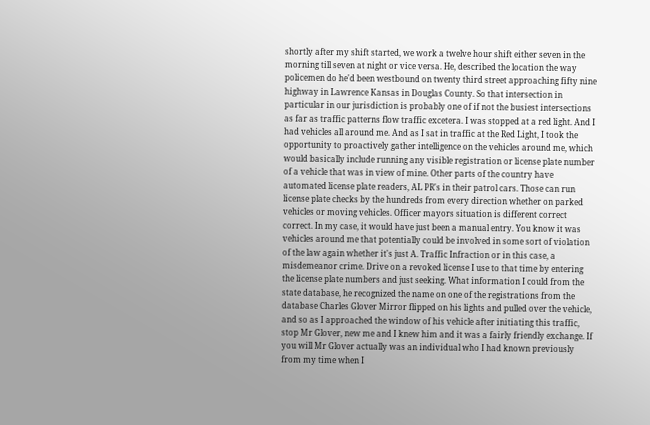shortly after my shift started, we work a twelve hour shift either seven in the morning till seven at night or vice versa. He, described the location the way policemen do he'd been westbound on twenty third street approaching fifty nine highway in Lawrence Kansas in Douglas County. So that intersection in particular in our jurisdiction is probably one of if not the busiest intersections as far as traffic patterns flow traffic excetera. I was stopped at a red light. And I had vehicles all around me. And as I sat in traffic at the Red Light, I took the opportunity to proactively gather intelligence on the vehicles around me, which would basically include running any visible registration or license plate number of a vehicle that was in view of mine. Other parts of the country have automated license plate readers, AL PR's in their patrol cars. Those can run license plate checks by the hundreds from every direction whether on parked vehicles or moving vehicles. Officer mayors situation is different correct correct. In my case, it would have just been a manual entry. You know it was vehicles around me that potentially could be involved in some sort of violation of the law again whether it's just A. Traffic Infraction or in this case, a misdemeanor crime. Drive on a revoked license I use to that time by entering the license plate numbers and just seeking. What information I could from the state database, he recognized the name on one of the registrations from the database Charles Glover Mirror flipped on his lights and pulled over the vehicle, and so as I approached the window of his vehicle after initiating this traffic, stop Mr Glover, new me and I knew him and it was a fairly friendly exchange. If you will Mr Glover actually was an individual who I had known previously from my time when I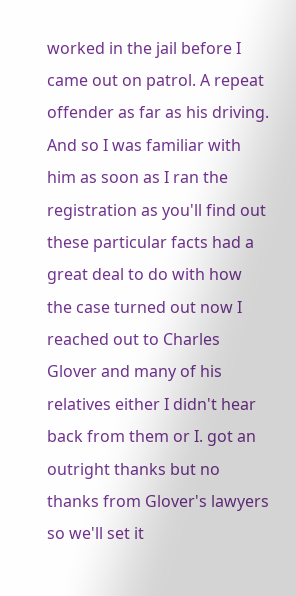worked in the jail before I came out on patrol. A repeat offender as far as his driving. And so I was familiar with him as soon as I ran the registration as you'll find out these particular facts had a great deal to do with how the case turned out now I reached out to Charles Glover and many of his relatives either I didn't hear back from them or I. got an outright thanks but no thanks from Glover's lawyers so we'll set it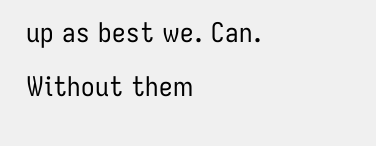up as best we. Can. Without them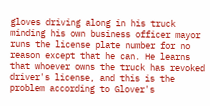gloves driving along in his truck minding his own business officer mayor runs the license plate number for no reason except that he can. He learns that whoever owns the truck has revoked driver's license, and this is the problem according to Glover's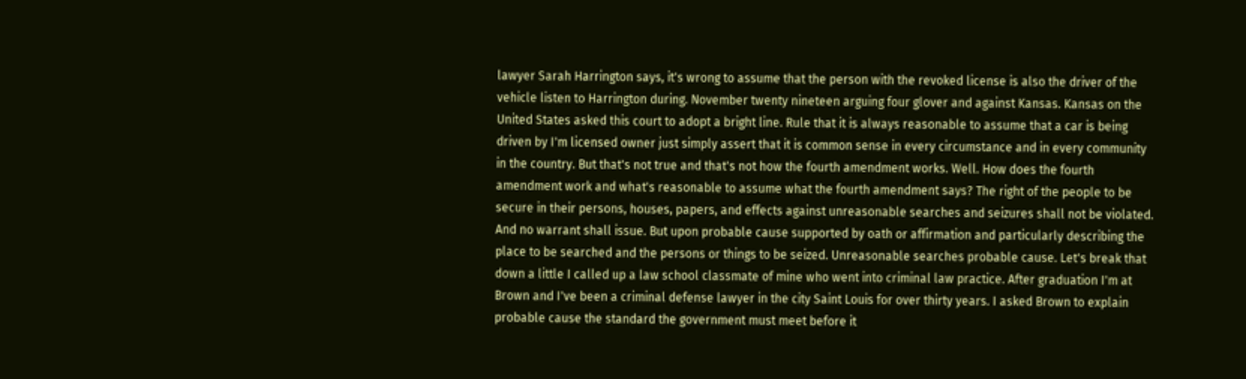lawyer Sarah Harrington says, it's wrong to assume that the person with the revoked license is also the driver of the vehicle listen to Harrington during. November twenty nineteen arguing four glover and against Kansas. Kansas on the United States asked this court to adopt a bright line. Rule that it is always reasonable to assume that a car is being driven by I'm licensed owner just simply assert that it is common sense in every circumstance and in every community in the country. But that's not true and that's not how the fourth amendment works. Well. How does the fourth amendment work and what's reasonable to assume what the fourth amendment says? The right of the people to be secure in their persons, houses, papers, and effects against unreasonable searches and seizures shall not be violated. And no warrant shall issue. But upon probable cause supported by oath or affirmation and particularly describing the place to be searched and the persons or things to be seized. Unreasonable searches probable cause. Let's break that down a little I called up a law school classmate of mine who went into criminal law practice. After graduation I'm at Brown and I've been a criminal defense lawyer in the city Saint Louis for over thirty years. I asked Brown to explain probable cause the standard the government must meet before it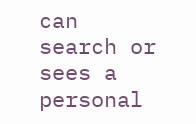can search or sees a personal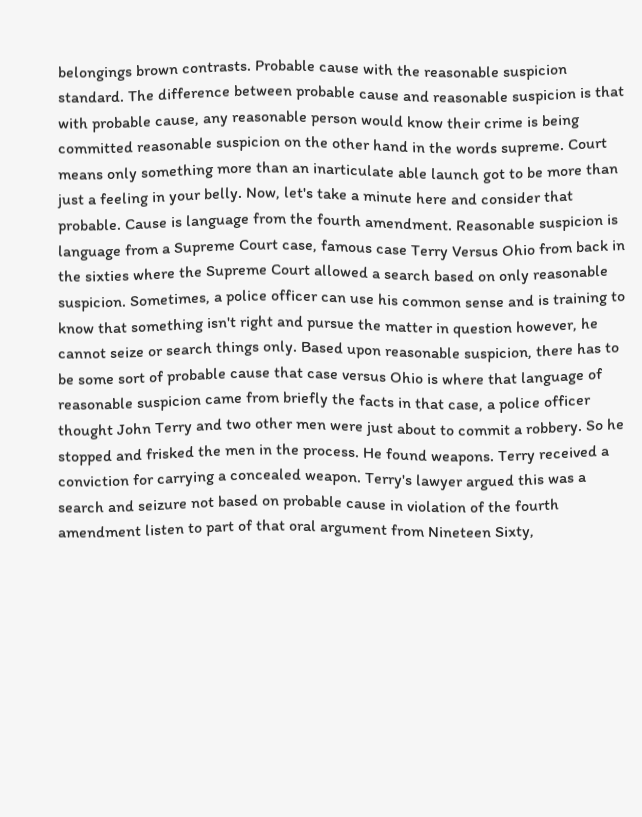belongings brown contrasts. Probable cause with the reasonable suspicion standard. The difference between probable cause and reasonable suspicion is that with probable cause, any reasonable person would know their crime is being committed reasonable suspicion on the other hand in the words supreme. Court means only something more than an inarticulate able launch got to be more than just a feeling in your belly. Now, let's take a minute here and consider that probable. Cause is language from the fourth amendment. Reasonable suspicion is language from a Supreme Court case, famous case Terry Versus Ohio from back in the sixties where the Supreme Court allowed a search based on only reasonable suspicion. Sometimes, a police officer can use his common sense and is training to know that something isn't right and pursue the matter in question however, he cannot seize or search things only. Based upon reasonable suspicion, there has to be some sort of probable cause that case versus Ohio is where that language of reasonable suspicion came from briefly the facts in that case, a police officer thought John Terry and two other men were just about to commit a robbery. So he stopped and frisked the men in the process. He found weapons. Terry received a conviction for carrying a concealed weapon. Terry's lawyer argued this was a search and seizure not based on probable cause in violation of the fourth amendment listen to part of that oral argument from Nineteen Sixty,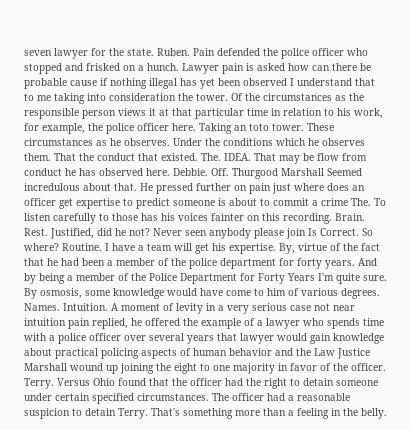seven lawyer for the state. Ruben. Pain defended the police officer who stopped and frisked on a hunch. Lawyer pain is asked how can there be probable cause if nothing illegal has yet been observed I understand that to me taking into consideration the tower. Of the circumstances as the responsible person views it at that particular time in relation to his work, for example, the police officer here. Taking an toto tower. These circumstances as he observes. Under the conditions which he observes them. That the conduct that existed. The. IDEA. That may be flow from conduct he has observed here. Debbie. Off. Thurgood Marshall Seemed incredulous about that. He pressed further on pain just where does an officer get expertise to predict someone is about to commit a crime The. To listen carefully to those has his voices fainter on this recording. Brain. Rest. Justified, did he not? Never seen anybody please join Is Correct. So where? Routine. I have a team will get his expertise. By, virtue of the fact that he had been a member of the police department for forty years. And by being a member of the Police Department for Forty Years I'm quite sure. By osmosis, some knowledge would have come to him of various degrees. Names. Intuition. A moment of levity in a very serious case not near intuition pain replied, he offered the example of a lawyer who spends time with a police officer over several years that lawyer would gain knowledge about practical policing aspects of human behavior and the Law Justice Marshall wound up joining the eight to one majority in favor of the officer. Terry. Versus Ohio found that the officer had the right to detain someone under certain specified circumstances. The officer had a reasonable suspicion to detain Terry. That's something more than a feeling in the belly.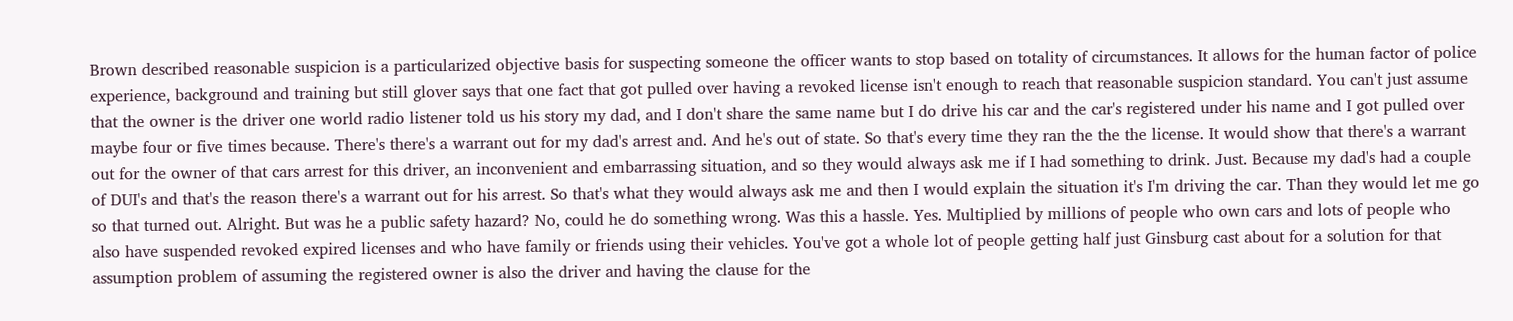Brown described reasonable suspicion is a particularized objective basis for suspecting someone the officer wants to stop based on totality of circumstances. It allows for the human factor of police experience, background and training but still glover says that one fact that got pulled over having a revoked license isn't enough to reach that reasonable suspicion standard. You can't just assume that the owner is the driver one world radio listener told us his story my dad, and I don't share the same name but I do drive his car and the car's registered under his name and I got pulled over maybe four or five times because. There's there's a warrant out for my dad's arrest and. And he's out of state. So that's every time they ran the the the license. It would show that there's a warrant out for the owner of that cars arrest for this driver, an inconvenient and embarrassing situation, and so they would always ask me if I had something to drink. Just. Because my dad's had a couple of DUI's and that's the reason there's a warrant out for his arrest. So that's what they would always ask me and then I would explain the situation it's I'm driving the car. Than they would let me go so that turned out. Alright. But was he a public safety hazard? No, could he do something wrong. Was this a hassle. Yes. Multiplied by millions of people who own cars and lots of people who also have suspended revoked expired licenses and who have family or friends using their vehicles. You've got a whole lot of people getting half just Ginsburg cast about for a solution for that assumption problem of assuming the registered owner is also the driver and having the clause for the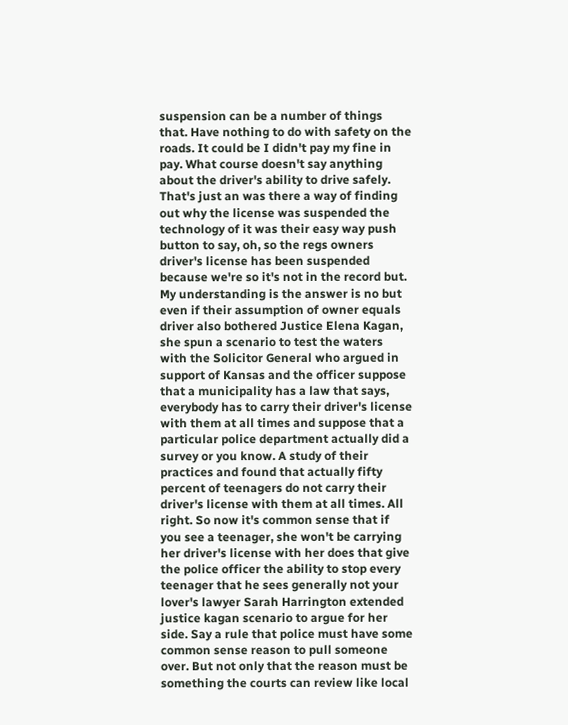suspension can be a number of things that. Have nothing to do with safety on the roads. It could be I didn't pay my fine in pay. What course doesn't say anything about the driver's ability to drive safely. That's just an was there a way of finding out why the license was suspended the technology of it was their easy way push button to say, oh, so the regs owners driver's license has been suspended because we're so it's not in the record but. My understanding is the answer is no but even if their assumption of owner equals driver also bothered Justice Elena Kagan, she spun a scenario to test the waters with the Solicitor General who argued in support of Kansas and the officer suppose that a municipality has a law that says, everybody has to carry their driver's license with them at all times and suppose that a particular police department actually did a survey or you know. A study of their practices and found that actually fifty percent of teenagers do not carry their driver's license with them at all times. All right. So now it's common sense that if you see a teenager, she won't be carrying her driver's license with her does that give the police officer the ability to stop every teenager that he sees generally not your lover's lawyer Sarah Harrington extended justice kagan scenario to argue for her side. Say a rule that police must have some common sense reason to pull someone over. But not only that the reason must be something the courts can review like local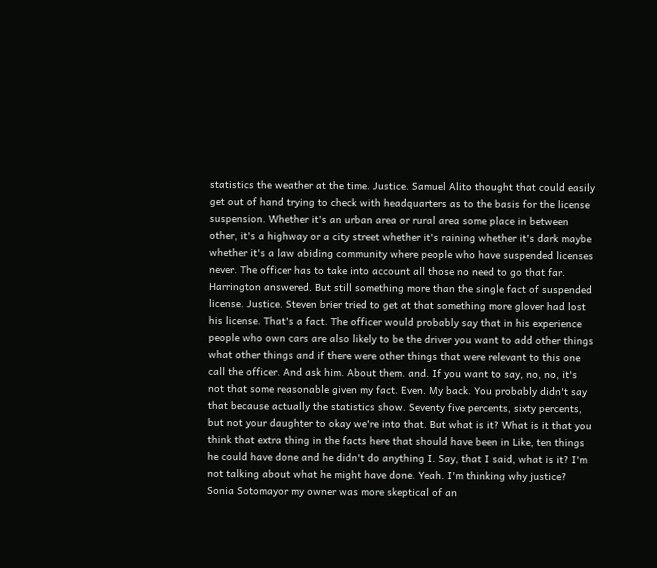statistics the weather at the time. Justice. Samuel Alito thought that could easily get out of hand trying to check with headquarters as to the basis for the license suspension. Whether it's an urban area or rural area some place in between other, it's a highway or a city street whether it's raining whether it's dark maybe whether it's a law abiding community where people who have suspended licenses never. The officer has to take into account all those no need to go that far. Harrington answered. But still something more than the single fact of suspended license. Justice. Steven brier tried to get at that something more glover had lost his license. That's a fact. The officer would probably say that in his experience people who own cars are also likely to be the driver you want to add other things what other things and if there were other things that were relevant to this one call the officer. And ask him. About them. and. If you want to say, no, no, it's not that some reasonable given my fact. Even. My back. You probably didn't say that because actually the statistics show. Seventy five percents, sixty percents, but not your daughter to okay we're into that. But what is it? What is it that you think that extra thing in the facts here that should have been in Like, ten things he could have done and he didn't do anything I. Say, that I said, what is it? I'm not talking about what he might have done. Yeah. I'm thinking why justice? Sonia Sotomayor my owner was more skeptical of an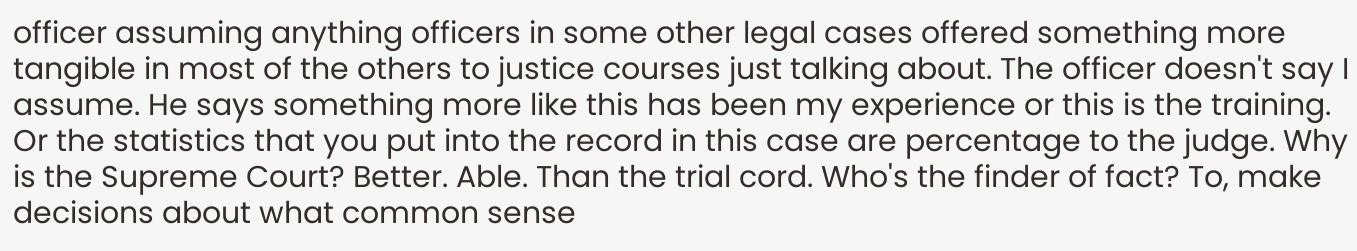officer assuming anything officers in some other legal cases offered something more tangible in most of the others to justice courses just talking about. The officer doesn't say I assume. He says something more like this has been my experience or this is the training. Or the statistics that you put into the record in this case are percentage to the judge. Why is the Supreme Court? Better. Able. Than the trial cord. Who's the finder of fact? To, make decisions about what common sense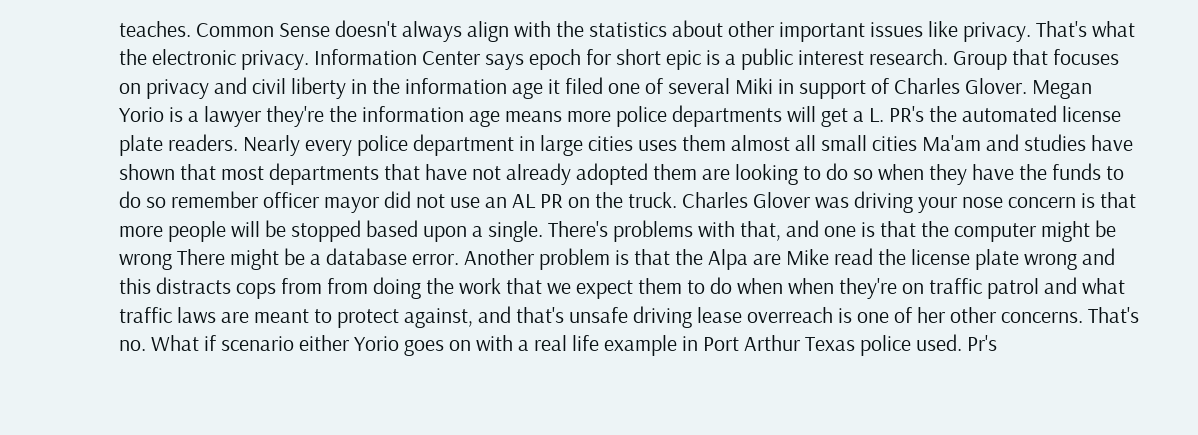teaches. Common Sense doesn't always align with the statistics about other important issues like privacy. That's what the electronic privacy. Information Center says epoch for short epic is a public interest research. Group that focuses on privacy and civil liberty in the information age it filed one of several Miki in support of Charles Glover. Megan Yorio is a lawyer they're the information age means more police departments will get a L. PR's the automated license plate readers. Nearly every police department in large cities uses them almost all small cities Ma'am and studies have shown that most departments that have not already adopted them are looking to do so when they have the funds to do so remember officer mayor did not use an AL PR on the truck. Charles Glover was driving your nose concern is that more people will be stopped based upon a single. There's problems with that, and one is that the computer might be wrong There might be a database error. Another problem is that the Alpa are Mike read the license plate wrong and this distracts cops from from doing the work that we expect them to do when when they're on traffic patrol and what traffic laws are meant to protect against, and that's unsafe driving lease overreach is one of her other concerns. That's no. What if scenario either Yorio goes on with a real life example in Port Arthur Texas police used. Pr's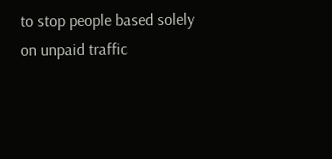to stop people based solely on unpaid traffic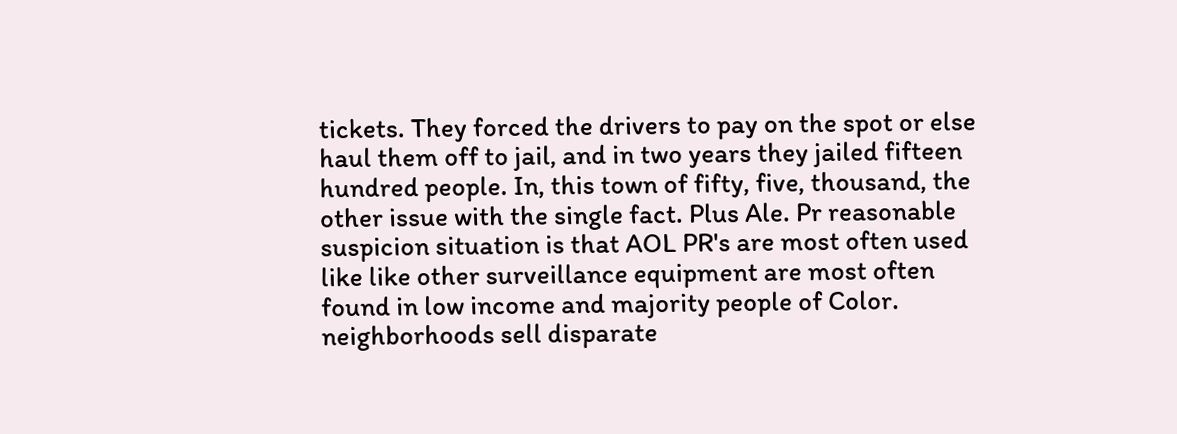tickets. They forced the drivers to pay on the spot or else haul them off to jail, and in two years they jailed fifteen hundred people. In, this town of fifty, five, thousand, the other issue with the single fact. Plus Ale. Pr reasonable suspicion situation is that AOL PR's are most often used like like other surveillance equipment are most often found in low income and majority people of Color. neighborhoods sell disparate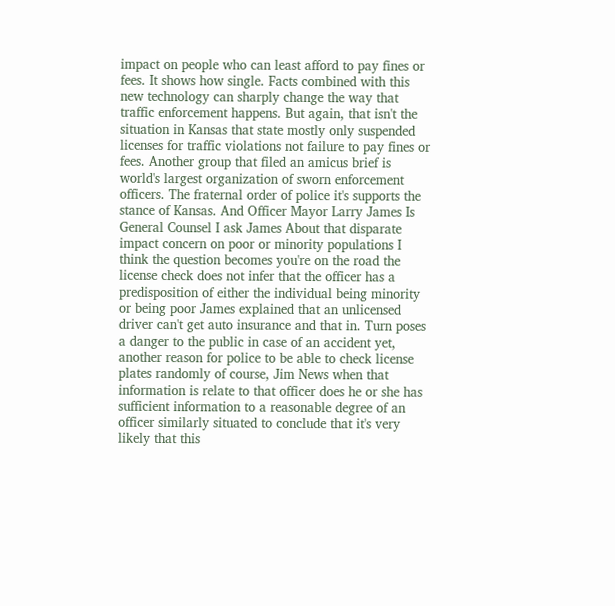impact on people who can least afford to pay fines or fees. It shows how single. Facts combined with this new technology can sharply change the way that traffic enforcement happens. But again, that isn't the situation in Kansas that state mostly only suspended licenses for traffic violations not failure to pay fines or fees. Another group that filed an amicus brief is world's largest organization of sworn enforcement officers. The fraternal order of police it's supports the stance of Kansas. And Officer Mayor Larry James Is General Counsel I ask James About that disparate impact concern on poor or minority populations I think the question becomes you're on the road the license check does not infer that the officer has a predisposition of either the individual being minority or being poor James explained that an unlicensed driver can't get auto insurance and that in. Turn poses a danger to the public in case of an accident yet, another reason for police to be able to check license plates randomly of course, Jim News when that information is relate to that officer does he or she has sufficient information to a reasonable degree of an officer similarly situated to conclude that it's very likely that this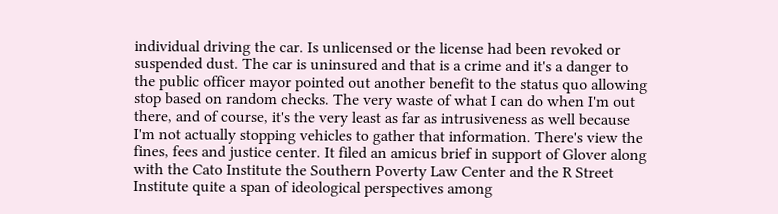individual driving the car. Is unlicensed or the license had been revoked or suspended dust. The car is uninsured and that is a crime and it's a danger to the public officer mayor pointed out another benefit to the status quo allowing stop based on random checks. The very waste of what I can do when I'm out there, and of course, it's the very least as far as intrusiveness as well because I'm not actually stopping vehicles to gather that information. There's view the fines, fees and justice center. It filed an amicus brief in support of Glover along with the Cato Institute the Southern Poverty Law Center and the R Street Institute quite a span of ideological perspectives among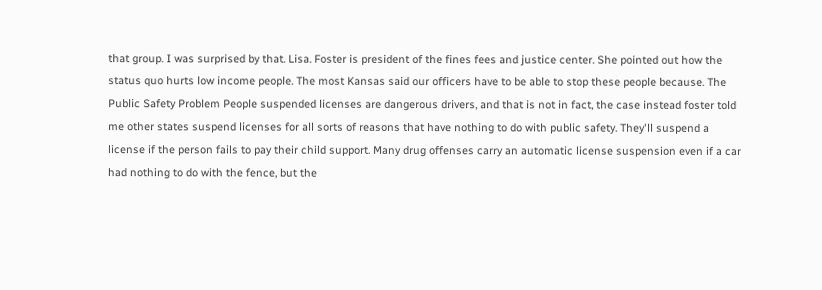that group. I was surprised by that. Lisa. Foster is president of the fines fees and justice center. She pointed out how the status quo hurts low income people. The most Kansas said our officers have to be able to stop these people because. The Public Safety Problem People suspended licenses are dangerous drivers, and that is not in fact, the case instead foster told me other states suspend licenses for all sorts of reasons that have nothing to do with public safety. They'll suspend a license if the person fails to pay their child support. Many drug offenses carry an automatic license suspension even if a car had nothing to do with the fence, but the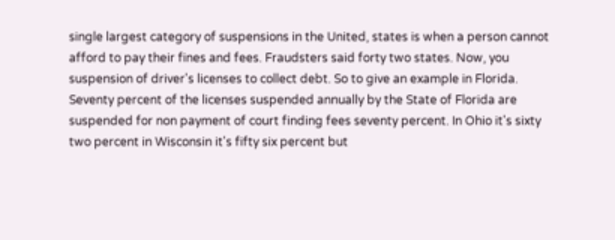single largest category of suspensions in the United, states is when a person cannot afford to pay their fines and fees. Fraudsters said forty two states. Now, you suspension of driver's licenses to collect debt. So to give an example in Florida. Seventy percent of the licenses suspended annually by the State of Florida are suspended for non payment of court finding fees seventy percent. In Ohio it's sixty two percent in Wisconsin it's fifty six percent but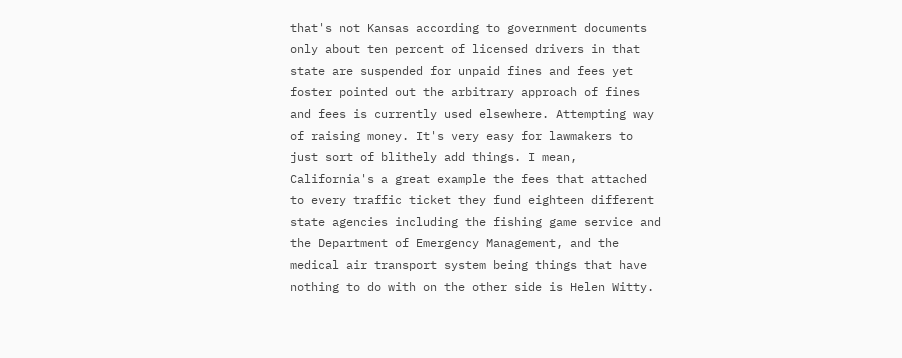that's not Kansas according to government documents only about ten percent of licensed drivers in that state are suspended for unpaid fines and fees yet foster pointed out the arbitrary approach of fines and fees is currently used elsewhere. Attempting way of raising money. It's very easy for lawmakers to just sort of blithely add things. I mean, California's a great example the fees that attached to every traffic ticket they fund eighteen different state agencies including the fishing game service and the Department of Emergency Management, and the medical air transport system being things that have nothing to do with on the other side is Helen Witty.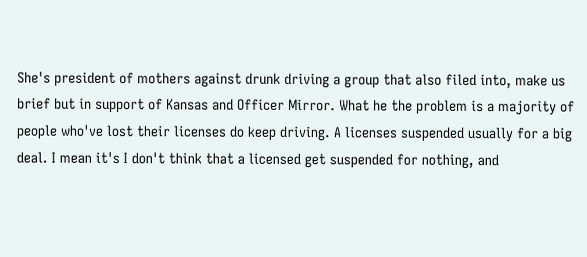She's president of mothers against drunk driving a group that also filed into, make us brief but in support of Kansas and Officer Mirror. What he the problem is a majority of people who've lost their licenses do keep driving. A licenses suspended usually for a big deal. I mean it's I don't think that a licensed get suspended for nothing, and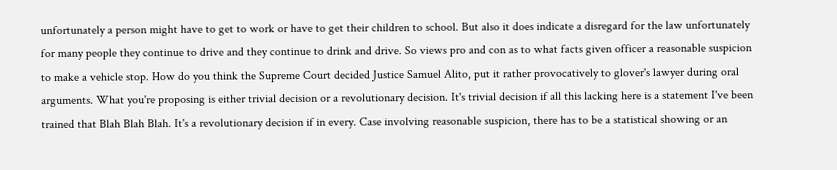unfortunately a person might have to get to work or have to get their children to school. But also it does indicate a disregard for the law unfortunately for many people they continue to drive and they continue to drink and drive. So views pro and con as to what facts given officer a reasonable suspicion to make a vehicle stop. How do you think the Supreme Court decided Justice Samuel Alito, put it rather provocatively to glover's lawyer during oral arguments. What you're proposing is either trivial decision or a revolutionary decision. It's trivial decision if all this lacking here is a statement I've been trained that Blah Blah Blah. It's a revolutionary decision if in every. Case involving reasonable suspicion, there has to be a statistical showing or an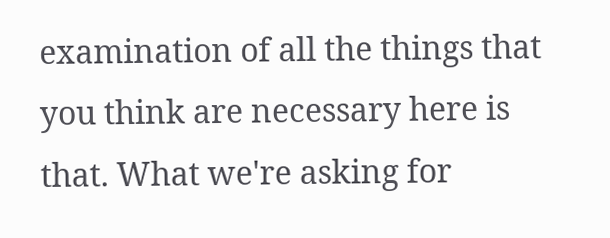examination of all the things that you think are necessary here is that. What we're asking for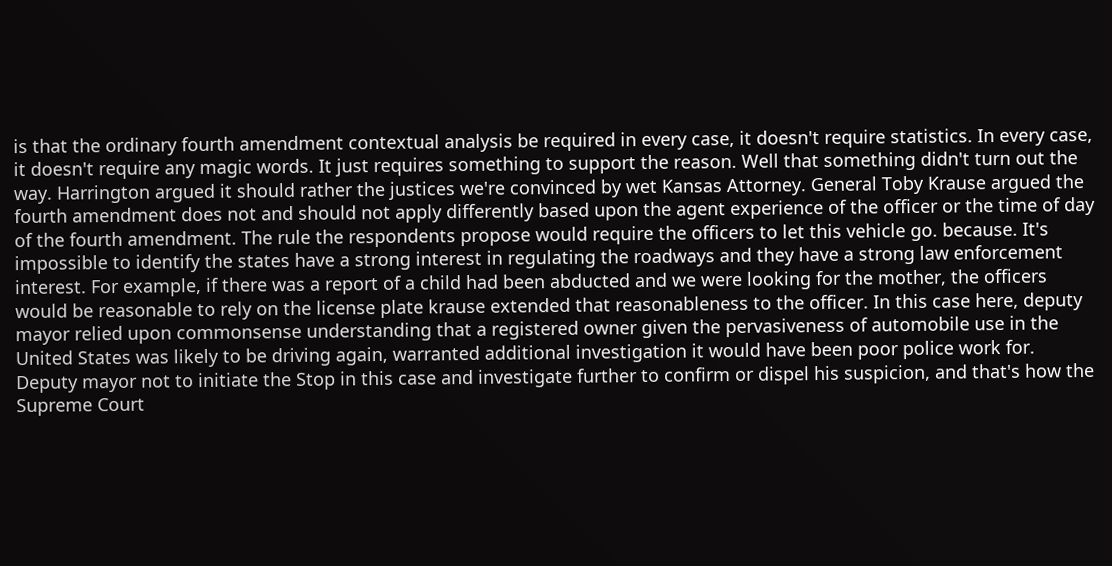is that the ordinary fourth amendment contextual analysis be required in every case, it doesn't require statistics. In every case, it doesn't require any magic words. It just requires something to support the reason. Well that something didn't turn out the way. Harrington argued it should rather the justices we're convinced by wet Kansas Attorney. General Toby Krause argued the fourth amendment does not and should not apply differently based upon the agent experience of the officer or the time of day of the fourth amendment. The rule the respondents propose would require the officers to let this vehicle go. because. It's impossible to identify the states have a strong interest in regulating the roadways and they have a strong law enforcement interest. For example, if there was a report of a child had been abducted and we were looking for the mother, the officers would be reasonable to rely on the license plate krause extended that reasonableness to the officer. In this case here, deputy mayor relied upon commonsense understanding that a registered owner given the pervasiveness of automobile use in the United States was likely to be driving again, warranted additional investigation it would have been poor police work for. Deputy mayor not to initiate the Stop in this case and investigate further to confirm or dispel his suspicion, and that's how the Supreme Court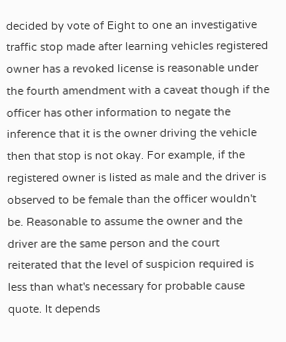decided by vote of Eight to one an investigative traffic stop made after learning vehicles registered owner has a revoked license is reasonable under the fourth amendment with a caveat though if the officer has other information to negate the inference that it is the owner driving the vehicle then that stop is not okay. For example, if the registered owner is listed as male and the driver is observed to be female than the officer wouldn't be. Reasonable to assume the owner and the driver are the same person and the court reiterated that the level of suspicion required is less than what's necessary for probable cause quote. It depends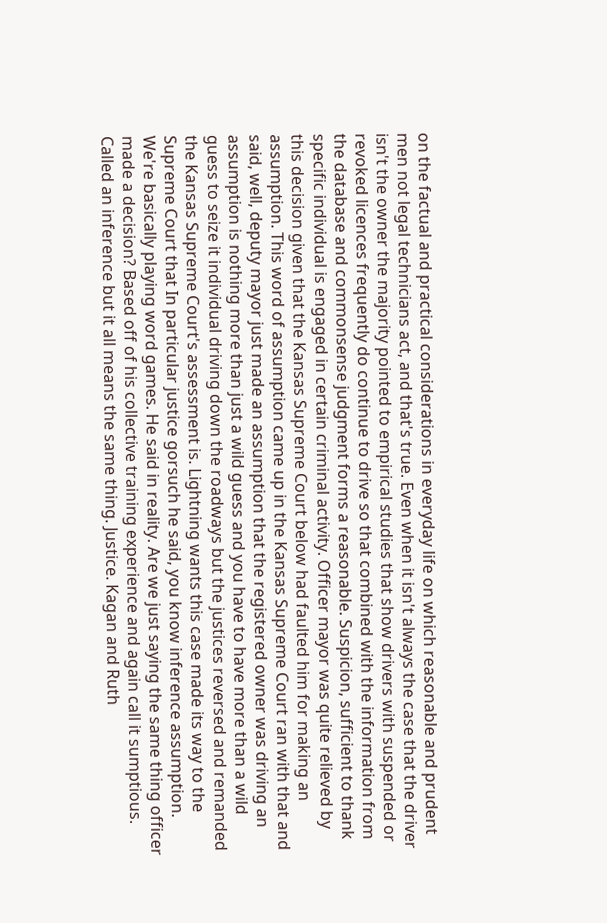on the factual and practical considerations in everyday life on which reasonable and prudent men not legal technicians act, and that's true. Even when it isn't always the case that the driver isn't the owner the majority pointed to empirical studies that show drivers with suspended or revoked licences frequently do continue to drive so that combined with the information from the database and commonsense judgment forms a reasonable. Suspicion, sufficient to thank specific individual is engaged in certain criminal activity. Officer mayor was quite relieved by this decision given that the Kansas Supreme Court below had faulted him for making an assumption. This word of assumption came up in the Kansas Supreme Court ran with that and said, well, deputy mayor just made an assumption that the registered owner was driving an assumption is nothing more than just a wild guess and you have to have more than a wild guess to seize it individual driving down the roadways but the justices reversed and remanded the Kansas Supreme Court's assessment is. Lightning wants this case made its way to the Supreme Court that In particular justice gorsuch he said, you know inference assumption. We're basically playing word games. He said in reality. Are we just saying the same thing officer made a decision? Based off of his collective training experience and again call it sumptious. Called an inference but it all means the same thing. Justice. Kagan and Ruth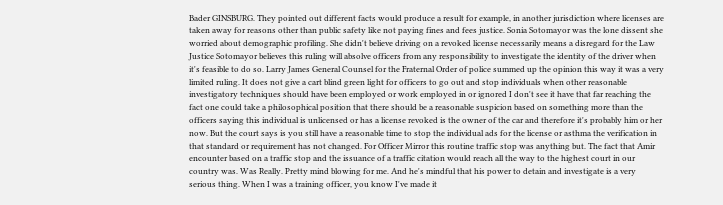Bader GINSBURG. They pointed out different facts would produce a result for example, in another jurisdiction where licenses are taken away for reasons other than public safety like not paying fines and fees justice. Sonia Sotomayor was the lone dissent she worried about demographic profiling. She didn't believe driving on a revoked license necessarily means a disregard for the Law Justice Sotomayor believes this ruling will absolve officers from any responsibility to investigate the identity of the driver when it's feasible to do so. Larry James General Counsel for the Fraternal Order of police summed up the opinion this way it was a very limited ruling. It does not give a cart blind green light for officers to go out and stop individuals when other reasonable investigatory techniques should have been employed or work employed in or ignored I don't see it have that far reaching the fact one could take a philosophical position that there should be a reasonable suspicion based on something more than the officers saying this individual is unlicensed or has a license revoked is the owner of the car and therefore it's probably him or her now. But the court says is you still have a reasonable time to stop the individual ads for the license or asthma the verification in that standard or requirement has not changed. For Officer Mirror this routine traffic stop was anything but. The fact that Amir encounter based on a traffic stop and the issuance of a traffic citation would reach all the way to the highest court in our country was. Was Really. Pretty mind blowing for me. And he's mindful that his power to detain and investigate is a very serious thing. When I was a training officer, you know I've made it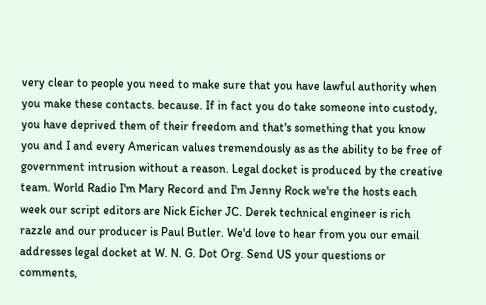very clear to people you need to make sure that you have lawful authority when you make these contacts. because. If in fact you do take someone into custody, you have deprived them of their freedom and that's something that you know you and I and every American values tremendously as as the ability to be free of government intrusion without a reason. Legal docket is produced by the creative team. World Radio I'm Mary Record and I'm Jenny Rock we're the hosts each week our script editors are Nick Eicher JC. Derek technical engineer is rich razzle and our producer is Paul Butler. We'd love to hear from you our email addresses legal docket at W. N. G. Dot Org. Send US your questions or comments,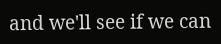and we'll see if we can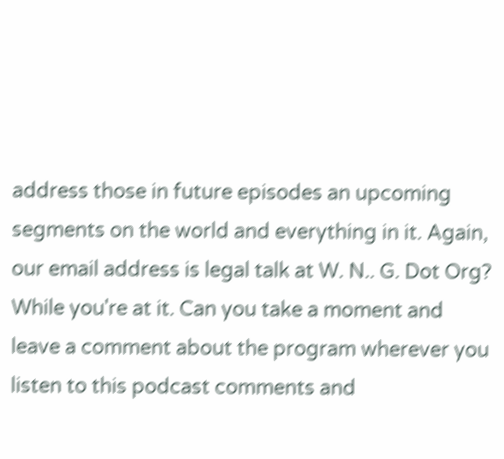address those in future episodes an upcoming segments on the world and everything in it. Again, our email address is legal talk at W. N.. G. Dot Org? While you're at it. Can you take a moment and leave a comment about the program wherever you listen to this podcast comments and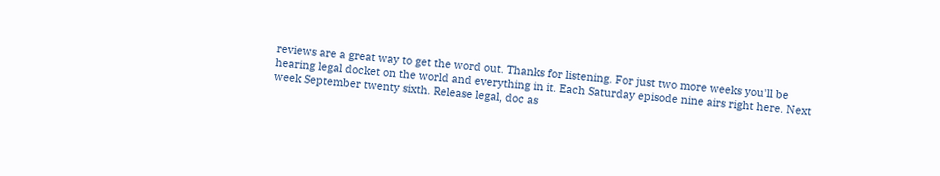reviews are a great way to get the word out. Thanks for listening. For just two more weeks you'll be hearing legal docket on the world and everything in it. Each Saturday episode nine airs right here. Next week September twenty sixth. Release legal, doc as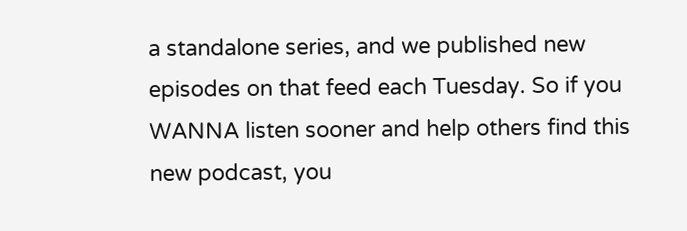a standalone series, and we published new episodes on that feed each Tuesday. So if you WANNA listen sooner and help others find this new podcast, you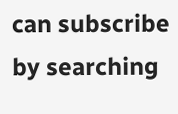can subscribe by searching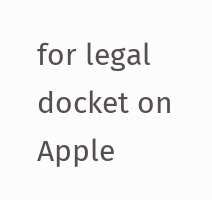for legal docket on Apple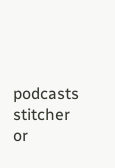podcasts stitcher or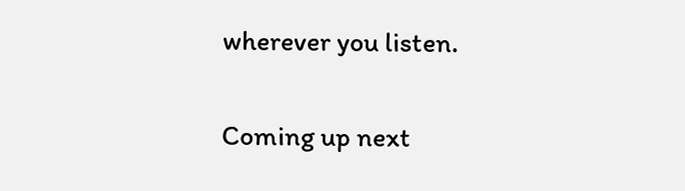wherever you listen.

Coming up next